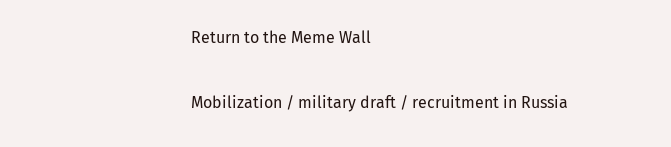Return to the Meme Wall

Mobilization / military draft / recruitment in Russia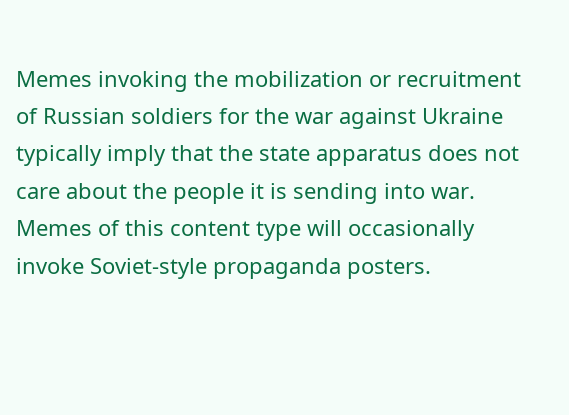Memes invoking the mobilization or recruitment of Russian soldiers for the war against Ukraine typically imply that the state apparatus does not care about the people it is sending into war. Memes of this content type will occasionally invoke Soviet-style propaganda posters.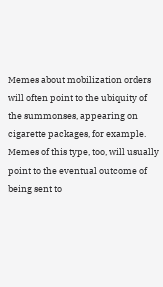Memes about mobilization orders will often point to the ubiquity of the summonses, appearing on cigarette packages, for example. Memes of this type, too, will usually point to the eventual outcome of being sent to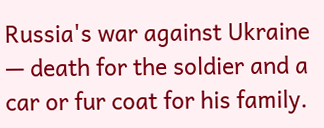Russia's war against Ukraine — death for the soldier and a car or fur coat for his family.